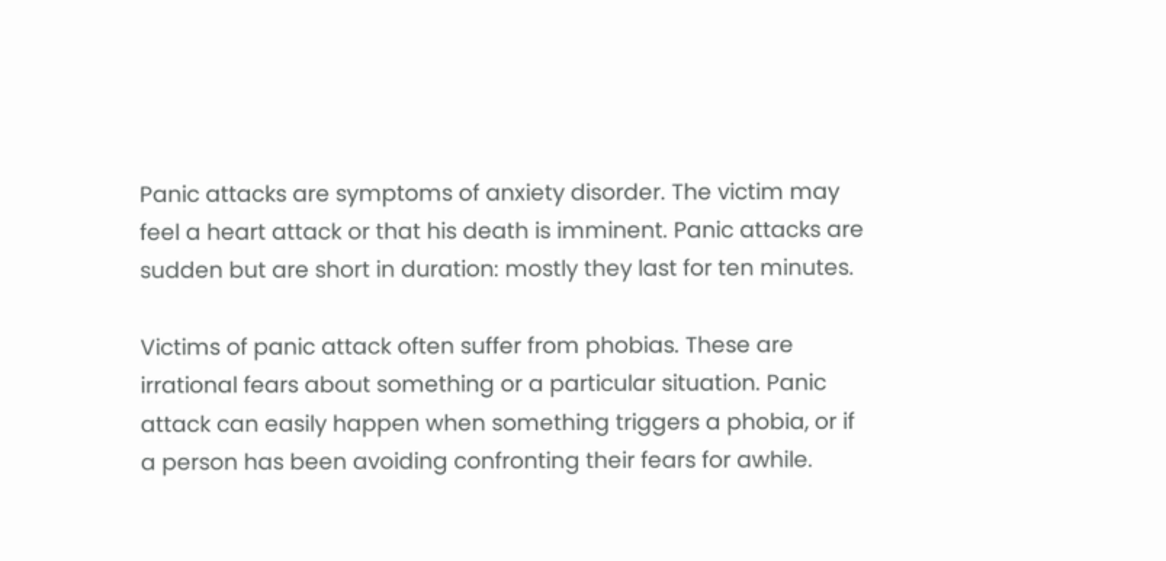Panic attacks are symptoms of anxiety disorder. The victim may feel a heart attack or that his death is imminent. Panic attacks are sudden but are short in duration: mostly they last for ten minutes.

Victims of panic attack often suffer from phobias. These are irrational fears about something or a particular situation. Panic attack can easily happen when something triggers a phobia, or if a person has been avoiding confronting their fears for awhile.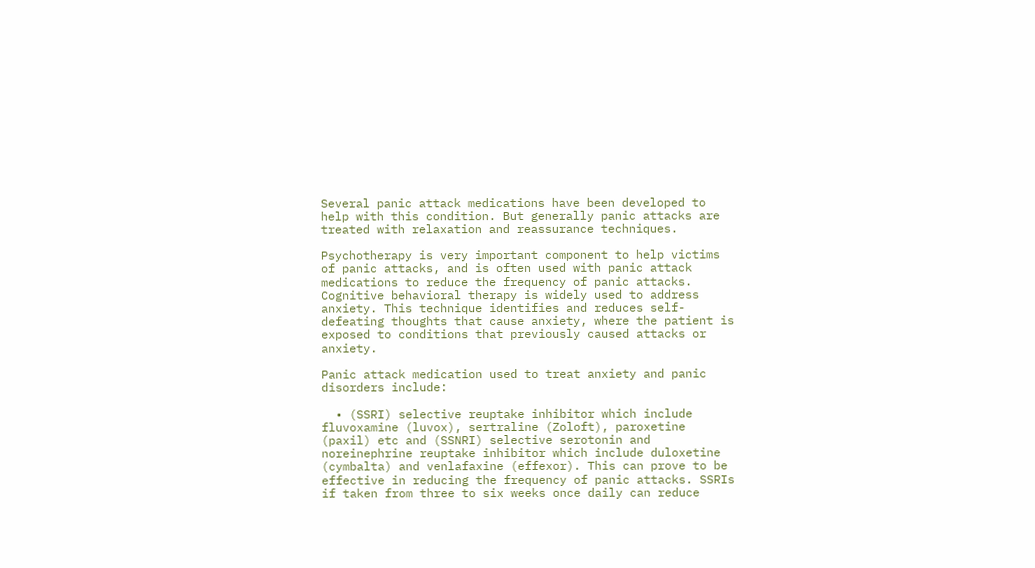Several panic attack medications have been developed to help with this condition. But generally panic attacks are treated with relaxation and reassurance techniques.

Psychotherapy is very important component to help victims of panic attacks, and is often used with panic attack medications to reduce the frequency of panic attacks. Cognitive behavioral therapy is widely used to address anxiety. This technique identifies and reduces self-defeating thoughts that cause anxiety, where the patient is exposed to conditions that previously caused attacks or anxiety.

Panic attack medication used to treat anxiety and panic disorders include:

  • (SSRI) selective reuptake inhibitor which include fluvoxamine (luvox), sertraline (Zoloft), paroxetine (paxil) etc and (SSNRI) selective serotonin and noreinephrine reuptake inhibitor which include duloxetine (cymbalta) and venlafaxine (effexor). This can prove to be effective in reducing the frequency of panic attacks. SSRIs if taken from three to six weeks once daily can reduce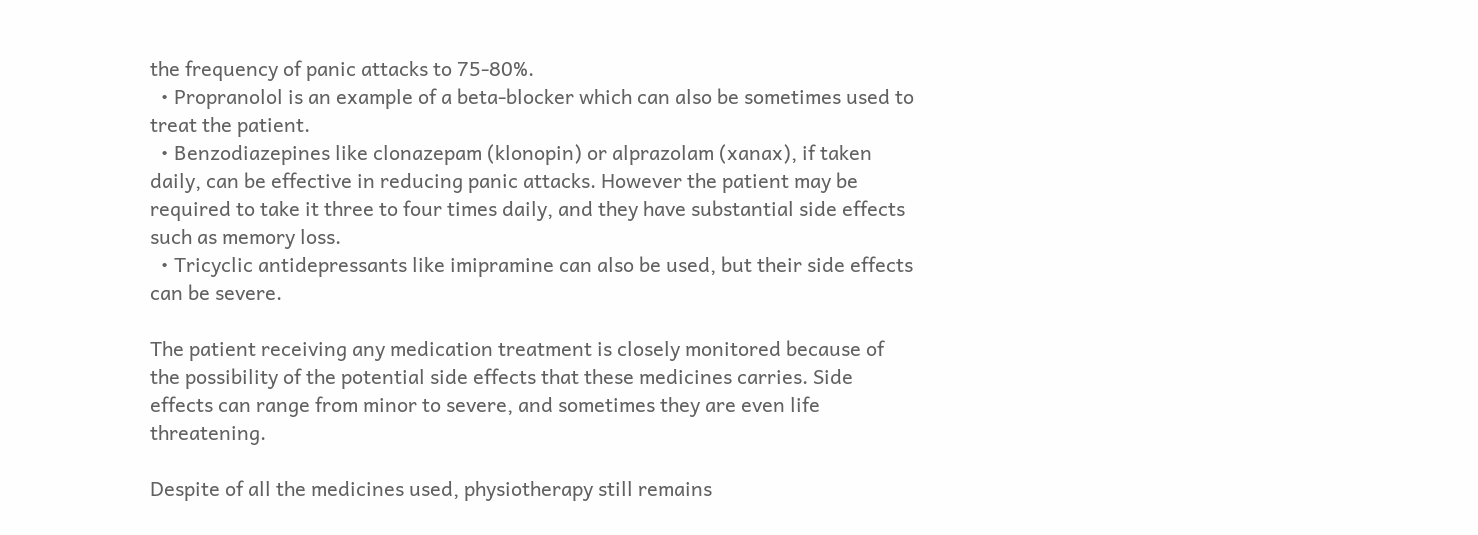the frequency of panic attacks to 75-80%.
  • Propranolol is an example of a beta-blocker which can also be sometimes used to treat the patient.
  • Benzodiazepines like clonazepam (klonopin) or alprazolam (xanax), if taken daily, can be effective in reducing panic attacks. However the patient may be required to take it three to four times daily, and they have substantial side effects such as memory loss.
  • Tricyclic antidepressants like imipramine can also be used, but their side effects can be severe.

The patient receiving any medication treatment is closely monitored because of the possibility of the potential side effects that these medicines carries. Side effects can range from minor to severe, and sometimes they are even life threatening.

Despite of all the medicines used, physiotherapy still remains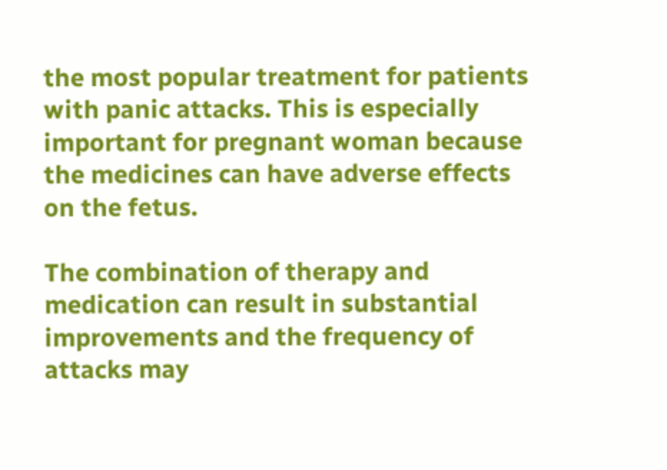the most popular treatment for patients with panic attacks. This is especially important for pregnant woman because the medicines can have adverse effects on the fetus.

The combination of therapy and medication can result in substantial improvements and the frequency of attacks may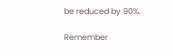be reduced by 90%.

Remember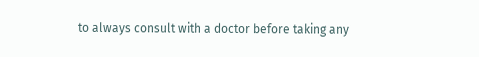to always consult with a doctor before taking any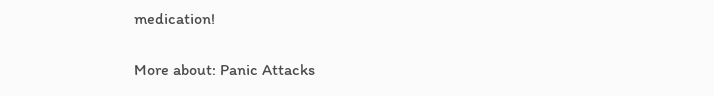medication!

More about: Panic Attacks